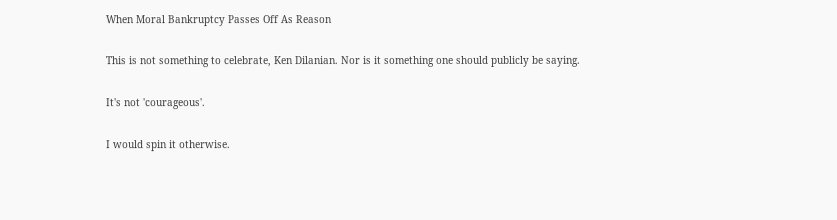When Moral Bankruptcy Passes Off As Reason

This is not something to celebrate, Ken Dilanian. Nor is it something one should publicly be saying.

It's not 'courageous'.

I would spin it otherwise.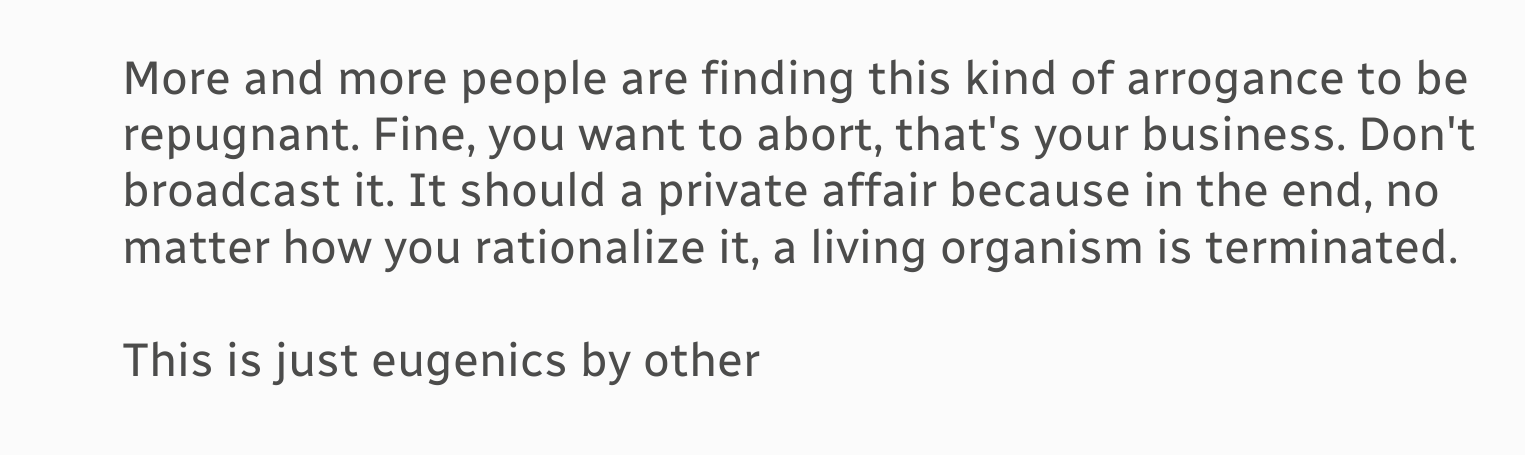More and more people are finding this kind of arrogance to be repugnant. Fine, you want to abort, that's your business. Don't broadcast it. It should a private affair because in the end, no matter how you rationalize it, a living organism is terminated.

This is just eugenics by other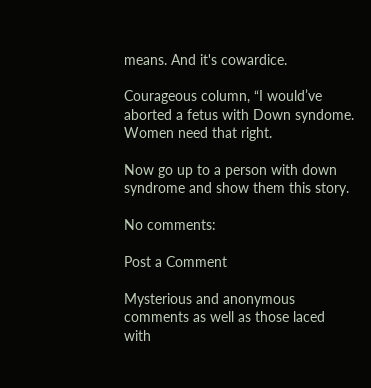means. And it's cowardice.

Courageous column, “I would’ve aborted a fetus with Down syndome. Women need that right.

Now go up to a person with down syndrome and show them this story.

No comments:

Post a Comment

Mysterious and anonymous comments as well as those laced with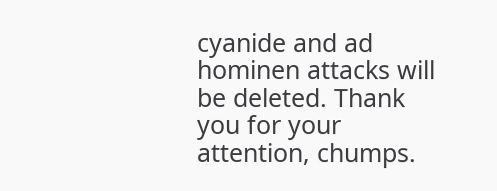cyanide and ad hominen attacks will be deleted. Thank you for your attention, chumps.